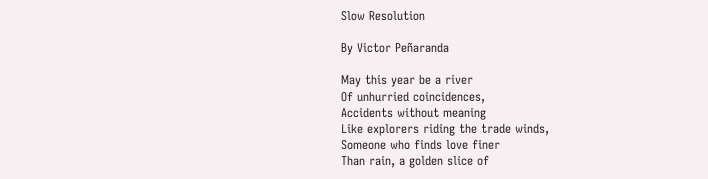Slow Resolution

By Victor Peñaranda

May this year be a river
Of unhurried coincidences,
Accidents without meaning
Like explorers riding the trade winds,
Someone who finds love finer
Than rain, a golden slice of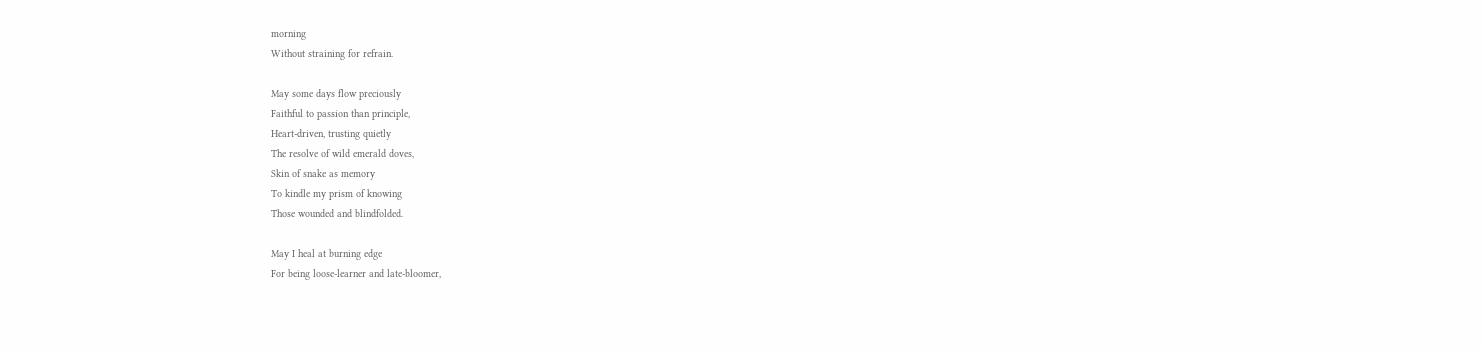morning
Without straining for refrain.

May some days flow preciously
Faithful to passion than principle,
Heart-driven, trusting quietly
The resolve of wild emerald doves,
Skin of snake as memory
To kindle my prism of knowing
Those wounded and blindfolded.

May I heal at burning edge
For being loose-learner and late-bloomer,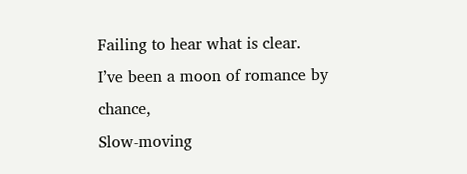Failing to hear what is clear.
I’ve been a moon of romance by chance,
Slow-moving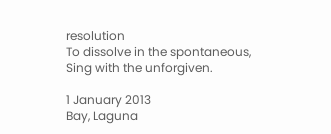resolution
To dissolve in the spontaneous,
Sing with the unforgiven.

1 January 2013
Bay, Laguna